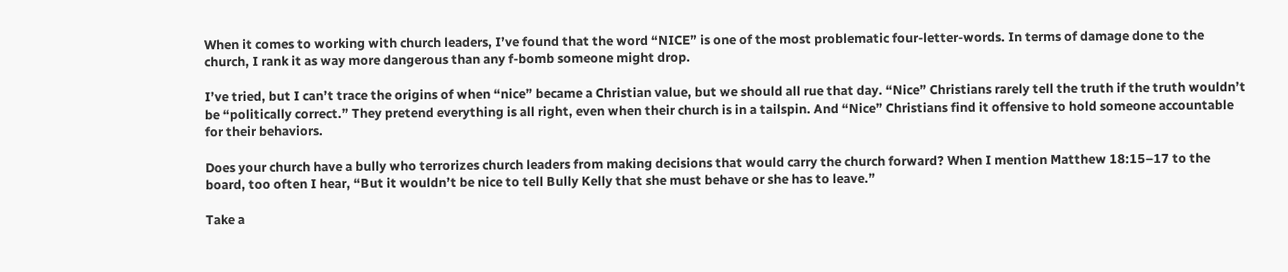When it comes to working with church leaders, I’ve found that the word “NICE” is one of the most problematic four-letter-words. In terms of damage done to the church, I rank it as way more dangerous than any f-bomb someone might drop.

I’ve tried, but I can’t trace the origins of when “nice” became a Christian value, but we should all rue that day. “Nice” Christians rarely tell the truth if the truth wouldn’t be “politically correct.” They pretend everything is all right, even when their church is in a tailspin. And “Nice” Christians find it offensive to hold someone accountable for their behaviors.

Does your church have a bully who terrorizes church leaders from making decisions that would carry the church forward? When I mention Matthew 18:15–17 to the board, too often I hear, “But it wouldn’t be nice to tell Bully Kelly that she must behave or she has to leave.”

Take a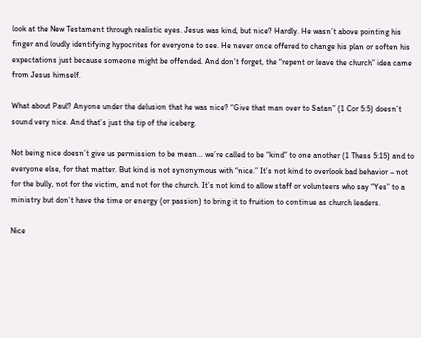look at the New Testament through realistic eyes. Jesus was kind, but nice? Hardly. He wasn’t above pointing his finger and loudly identifying hypocrites for everyone to see. He never once offered to change his plan or soften his expectations just because someone might be offended. And don’t forget, the “repent or leave the church” idea came from Jesus himself.

What about Paul? Anyone under the delusion that he was nice? “Give that man over to Satan” (1 Cor 5:5) doesn’t sound very nice. And that’s just the tip of the iceberg.

Not being nice doesn’t give us permission to be mean… we’re called to be “kind” to one another (1 Thess 5:15) and to everyone else, for that matter. But kind is not synonymous with “nice.” It’s not kind to overlook bad behavior – not for the bully, not for the victim, and not for the church. It’s not kind to allow staff or volunteers who say “Yes” to a ministry but don’t have the time or energy (or passion) to bring it to fruition to continue as church leaders.

Nice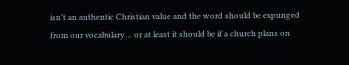isn’t an authentic Christian value and the word should be expunged from our vocabulary… or at least it should be if a church plans on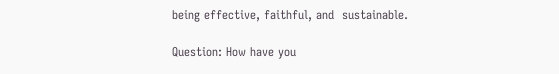being effective, faithful, and  sustainable.

Question: How have you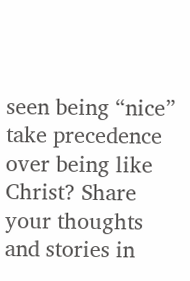seen being “nice” take precedence over being like Christ? Share your thoughts and stories in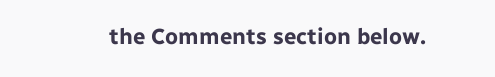the Comments section below.